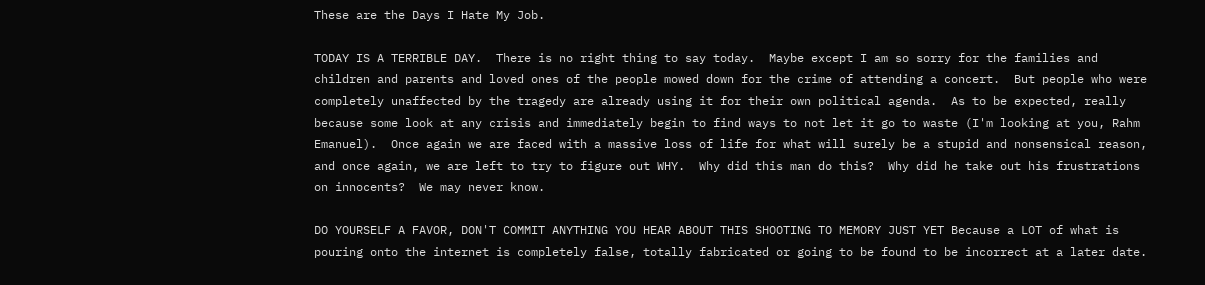These are the Days I Hate My Job.

TODAY IS A TERRIBLE DAY.  There is no right thing to say today.  Maybe except I am so sorry for the families and children and parents and loved ones of the people mowed down for the crime of attending a concert.  But people who were completely unaffected by the tragedy are already using it for their own political agenda.  As to be expected, really because some look at any crisis and immediately begin to find ways to not let it go to waste (I'm looking at you, Rahm Emanuel).  Once again we are faced with a massive loss of life for what will surely be a stupid and nonsensical reason, and once again, we are left to try to figure out WHY.  Why did this man do this?  Why did he take out his frustrations on innocents?  We may never know.

DO YOURSELF A FAVOR, DON'T COMMIT ANYTHING YOU HEAR ABOUT THIS SHOOTING TO MEMORY JUST YET Because a LOT of what is pouring onto the internet is completely false, totally fabricated or going to be found to be incorrect at a later date.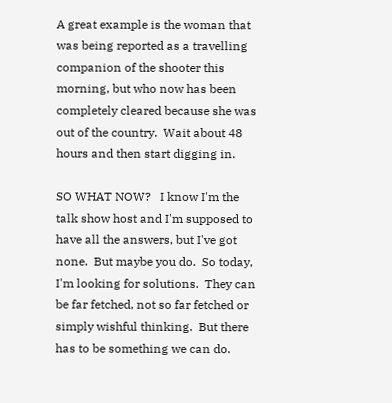A great example is the woman that was being reported as a travelling companion of the shooter this morning, but who now has been completely cleared because she was out of the country.  Wait about 48 hours and then start digging in.

SO WHAT NOW?   I know I'm the talk show host and I'm supposed to have all the answers, but I've got none.  But maybe you do.  So today, I'm looking for solutions.  They can be far fetched, not so far fetched or simply wishful thinking.  But there has to be something we can do.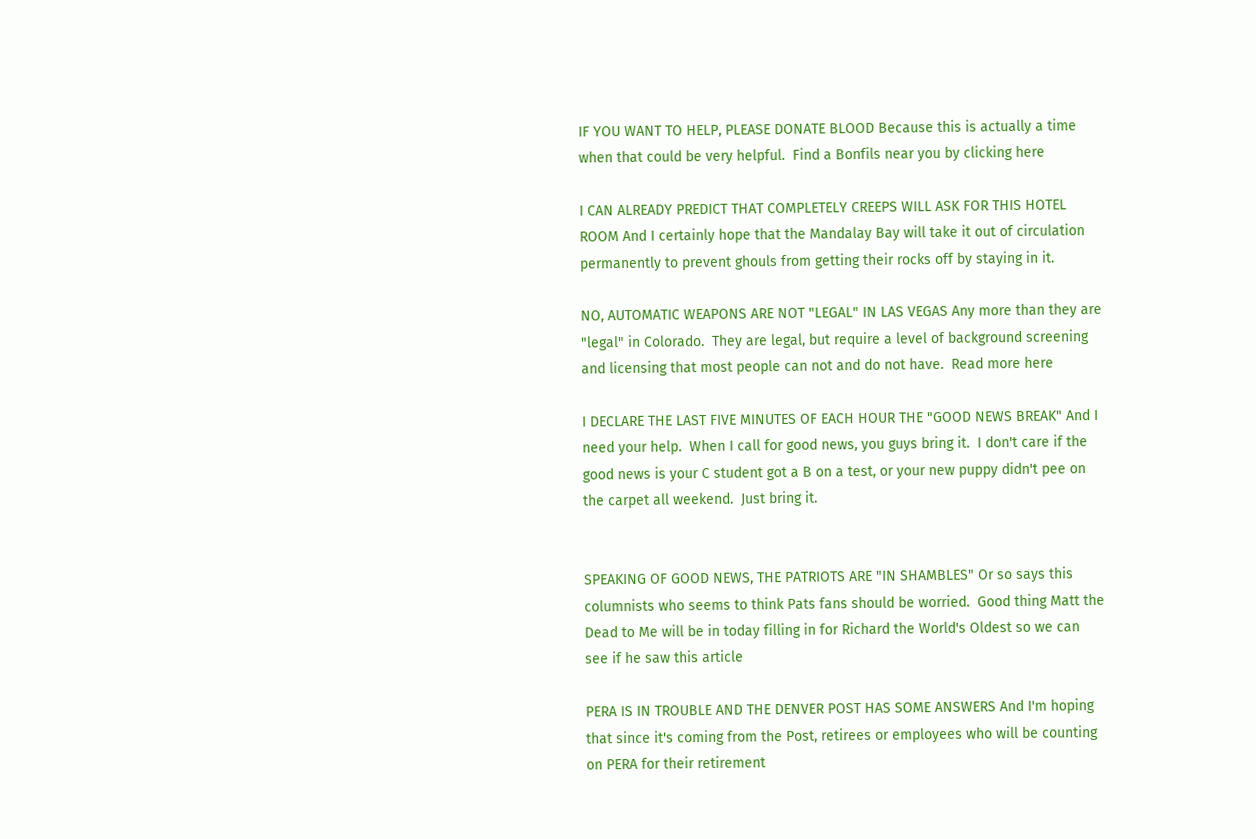IF YOU WANT TO HELP, PLEASE DONATE BLOOD Because this is actually a time when that could be very helpful.  Find a Bonfils near you by clicking here

I CAN ALREADY PREDICT THAT COMPLETELY CREEPS WILL ASK FOR THIS HOTEL ROOM And I certainly hope that the Mandalay Bay will take it out of circulation permanently to prevent ghouls from getting their rocks off by staying in it.

NO, AUTOMATIC WEAPONS ARE NOT "LEGAL" IN LAS VEGAS Any more than they are "legal" in Colorado.  They are legal, but require a level of background screening and licensing that most people can not and do not have.  Read more here

I DECLARE THE LAST FIVE MINUTES OF EACH HOUR THE "GOOD NEWS BREAK" And I need your help.  When I call for good news, you guys bring it.  I don't care if the good news is your C student got a B on a test, or your new puppy didn't pee on the carpet all weekend.  Just bring it.


SPEAKING OF GOOD NEWS, THE PATRIOTS ARE "IN SHAMBLES" Or so says this columnists who seems to think Pats fans should be worried.  Good thing Matt the Dead to Me will be in today filling in for Richard the World's Oldest so we can see if he saw this article

PERA IS IN TROUBLE AND THE DENVER POST HAS SOME ANSWERS And I'm hoping that since it's coming from the Post, retirees or employees who will be counting on PERA for their retirement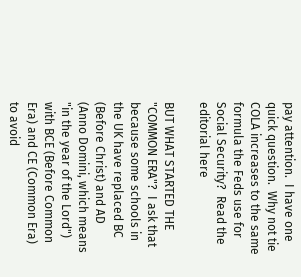pay attention.  I have one quick question.  Why not tie COLA increases to the same formula the Feds use for Social Security?  Read the editorial here

BUT WHAT STARTED THE "COMMON ERA"?  I ask that because some schools in the UK have replaced BC (Before Christ) and AD (Anno Domini, which means "in the year of the Lord") with BCE (Before Common Era) and CE (Common Era) to avoid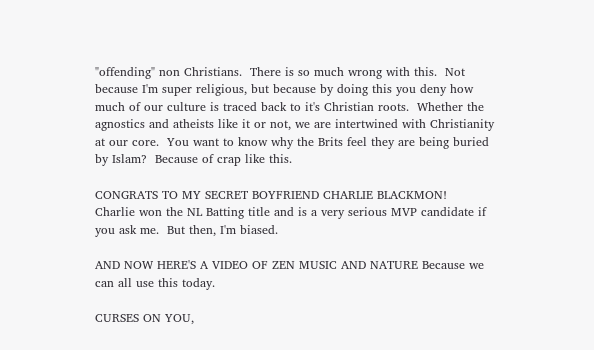"offending" non Christians.  There is so much wrong with this.  Not because I'm super religious, but because by doing this you deny how much of our culture is traced back to it's Christian roots.  Whether the agnostics and atheists like it or not, we are intertwined with Christianity at our core.  You want to know why the Brits feel they are being buried by Islam?  Because of crap like this.

CONGRATS TO MY SECRET BOYFRIEND CHARLIE BLACKMON!  Charlie won the NL Batting title and is a very serious MVP candidate if you ask me.  But then, I'm biased.

AND NOW HERE'S A VIDEO OF ZEN MUSIC AND NATURE Because we can all use this today.

CURSES ON YOU,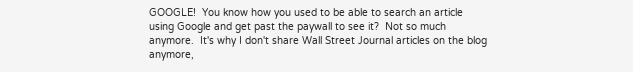GOOGLE!  You know how you used to be able to search an article using Google and get past the paywall to see it?  Not so much anymore.  It's why I don't share Wall Street Journal articles on the blog anymore,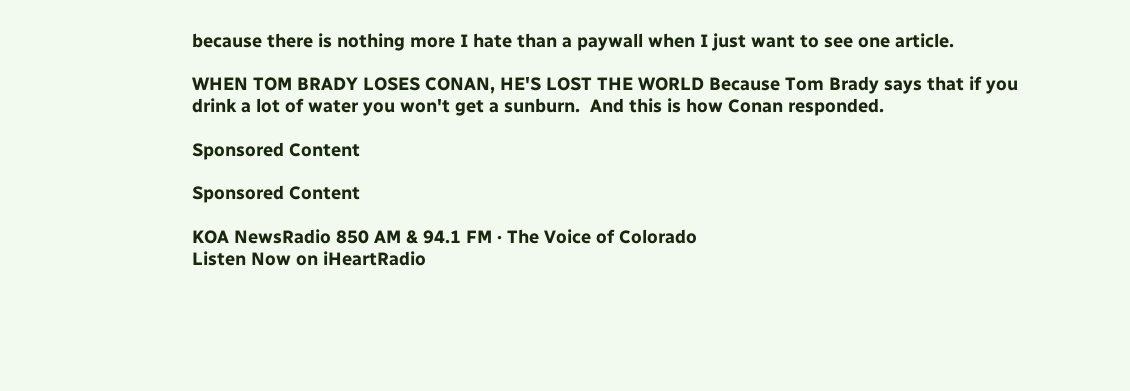because there is nothing more I hate than a paywall when I just want to see one article.

WHEN TOM BRADY LOSES CONAN, HE'S LOST THE WORLD Because Tom Brady says that if you drink a lot of water you won't get a sunburn.  And this is how Conan responded.

Sponsored Content

Sponsored Content

KOA NewsRadio 850 AM & 94.1 FM · The Voice of Colorado
Listen Now on iHeartRadio